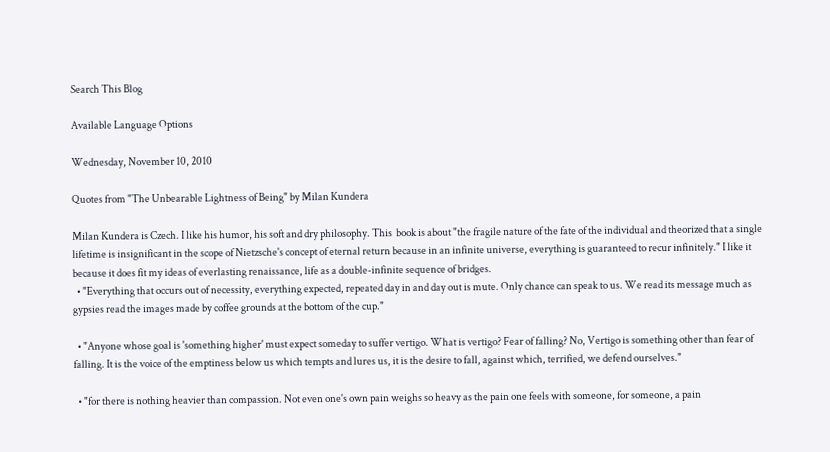Search This Blog

Available Language Options

Wednesday, November 10, 2010

Quotes from "The Unbearable Lightness of Being" by Milan Kundera

Milan Kundera is Czech. I like his humor, his soft and dry philosophy. This  book is about "the fragile nature of the fate of the individual and theorized that a single lifetime is insignificant in the scope of Nietzsche's concept of eternal return because in an infinite universe, everything is guaranteed to recur infinitely." I like it because it does fit my ideas of everlasting renaissance, life as a double-infinite sequence of bridges.
  • "Everything that occurs out of necessity, everything expected, repeated day in and day out is mute. Only chance can speak to us. We read its message much as gypsies read the images made by coffee grounds at the bottom of the cup."

  • "Anyone whose goal is 'something higher' must expect someday to suffer vertigo. What is vertigo? Fear of falling? No, Vertigo is something other than fear of falling. It is the voice of the emptiness below us which tempts and lures us, it is the desire to fall, against which, terrified, we defend ourselves."

  • "for there is nothing heavier than compassion. Not even one's own pain weighs so heavy as the pain one feels with someone, for someone, a pain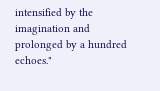intensified by the imagination and prolonged by a hundred echoes."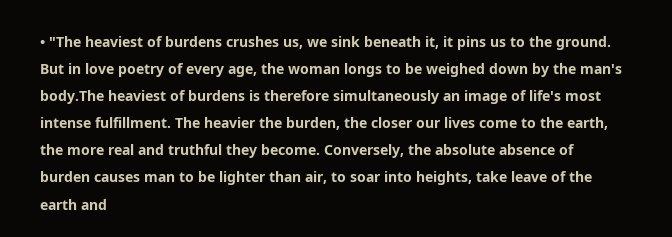• "The heaviest of burdens crushes us, we sink beneath it, it pins us to the ground. But in love poetry of every age, the woman longs to be weighed down by the man's body.The heaviest of burdens is therefore simultaneously an image of life's most intense fulfillment. The heavier the burden, the closer our lives come to the earth, the more real and truthful they become. Conversely, the absolute absence of burden causes man to be lighter than air, to soar into heights, take leave of the earth and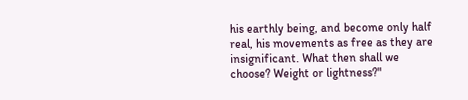his earthly being, and become only half real, his movements as free as they are insignificant. What then shall we choose? Weight or lightness?"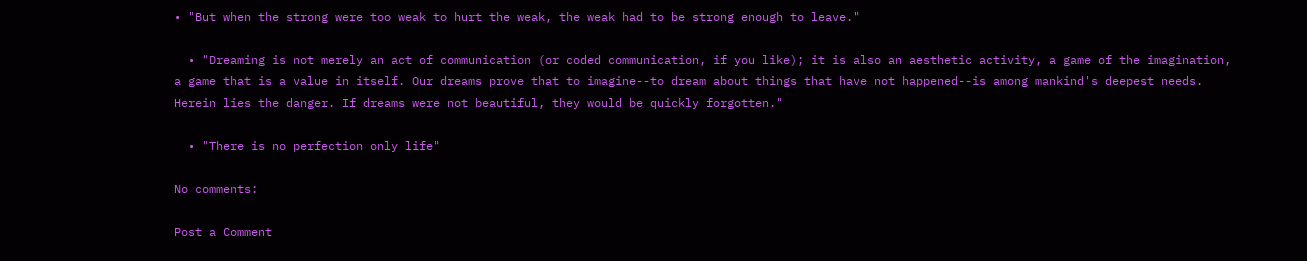• "But when the strong were too weak to hurt the weak, the weak had to be strong enough to leave."

  • "Dreaming is not merely an act of communication (or coded communication, if you like); it is also an aesthetic activity, a game of the imagination, a game that is a value in itself. Our dreams prove that to imagine--to dream about things that have not happened--is among mankind's deepest needs. Herein lies the danger. If dreams were not beautiful, they would be quickly forgotten."

  • "There is no perfection only life"

No comments:

Post a Comment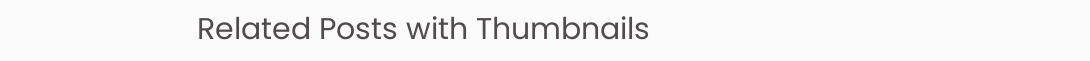Related Posts with Thumbnails